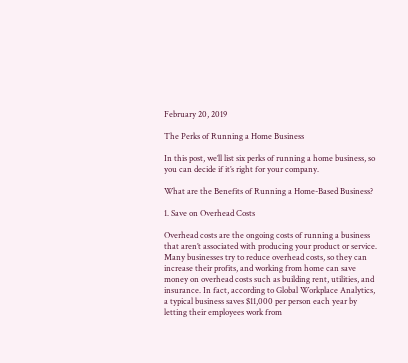February 20, 2019

The Perks of Running a Home Business

In this post, we’ll list six perks of running a home business, so you can decide if it’s right for your company.

What are the Benefits of Running a Home-Based Business?

1. Save on Overhead Costs

Overhead costs are the ongoing costs of running a business that aren’t associated with producing your product or service. Many businesses try to reduce overhead costs, so they can increase their profits, and working from home can save money on overhead costs such as building rent, utilities, and insurance. In fact, according to Global Workplace Analytics, a typical business saves $11,000 per person each year by letting their employees work from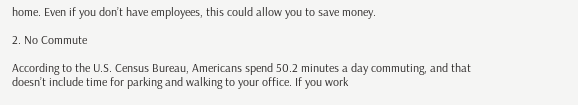home. Even if you don’t have employees, this could allow you to save money.

2. No Commute

According to the U.S. Census Bureau, Americans spend 50.2 minutes a day commuting, and that doesn’t include time for parking and walking to your office. If you work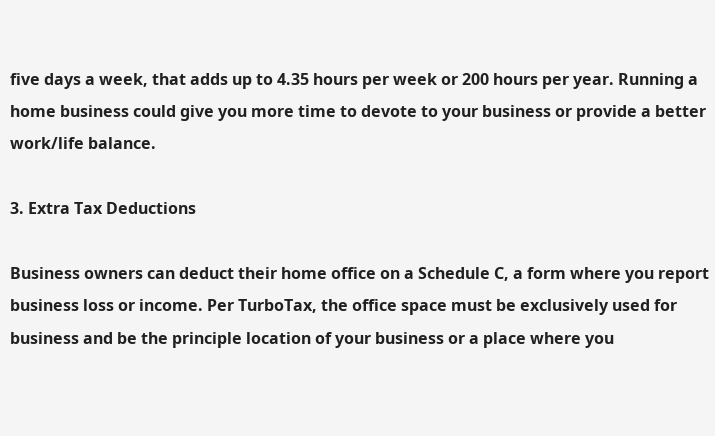five days a week, that adds up to 4.35 hours per week or 200 hours per year. Running a home business could give you more time to devote to your business or provide a better work/life balance.

3. Extra Tax Deductions

Business owners can deduct their home office on a Schedule C, a form where you report business loss or income. Per TurboTax, the office space must be exclusively used for business and be the principle location of your business or a place where you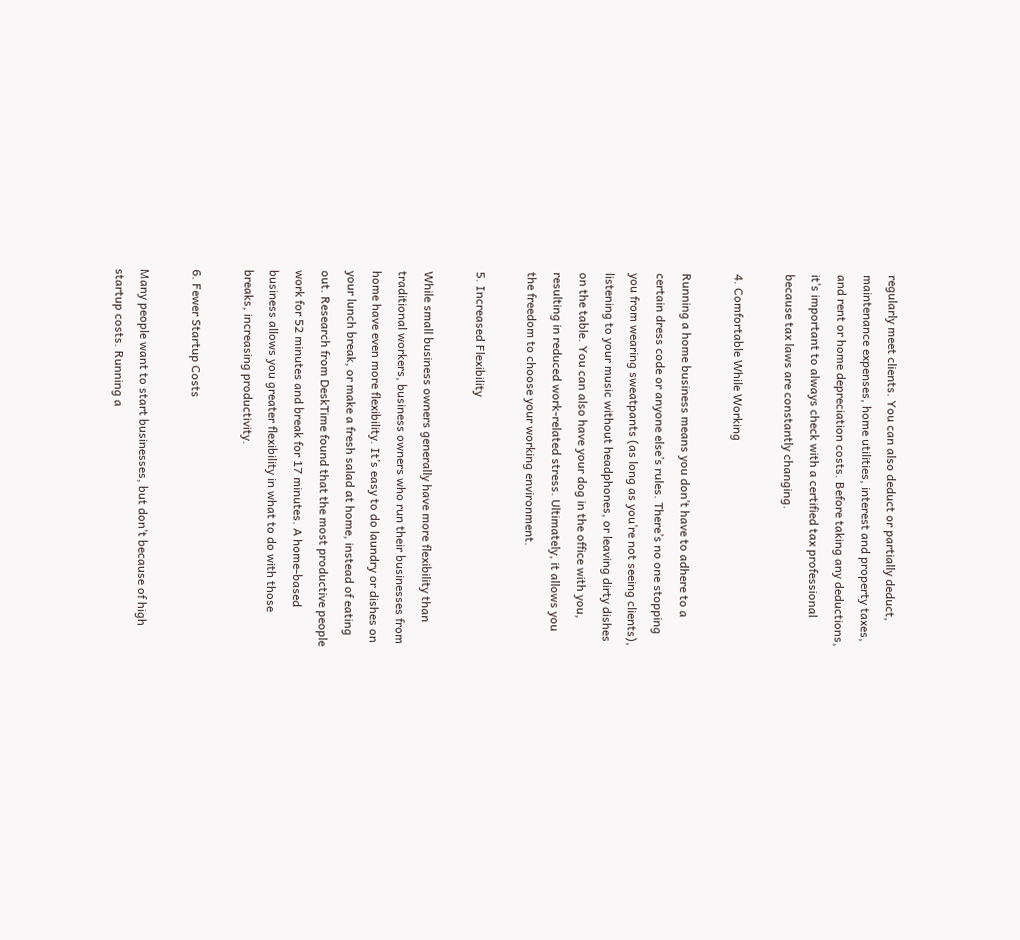regularly meet clients. You can also deduct or partially deduct, maintenance expenses, home utilities, interest and property taxes, and rent or home depreciation costs. Before taking any deductions, it’s important to always check with a certified tax professional because tax laws are constantly changing.

4. Comfortable While Working

Running a home business means you don’t have to adhere to a certain dress code or anyone else’s rules. There’s no one stopping you from wearing sweatpants (as long as you’re not seeing clients), listening to your music without headphones, or leaving dirty dishes on the table. You can also have your dog in the office with you, resulting in reduced work-related stress. Ultimately, it allows you the freedom to choose your working environment.

5. Increased Flexibility

While small business owners generally have more flexibility than traditional workers, business owners who run their businesses from home have even more flexibility. It’s easy to do laundry or dishes on your lunch break, or make a fresh salad at home, instead of eating out. Research from DeskTime found that the most productive people work for 52 minutes and break for 17 minutes. A home-based business allows you greater flexibility in what to do with those breaks, increasing productivity.

6. Fewer Startup Costs

Many people want to start businesses, but don’t because of high startup costs. Running a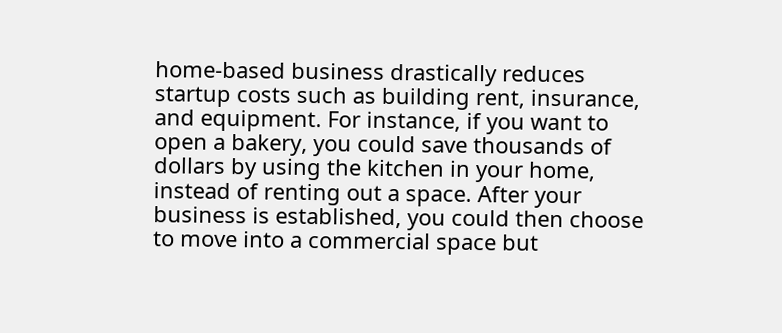home-based business drastically reduces startup costs such as building rent, insurance, and equipment. For instance, if you want to open a bakery, you could save thousands of dollars by using the kitchen in your home, instead of renting out a space. After your business is established, you could then choose to move into a commercial space but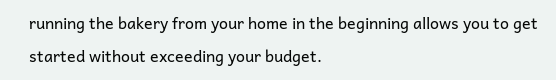running the bakery from your home in the beginning allows you to get started without exceeding your budget.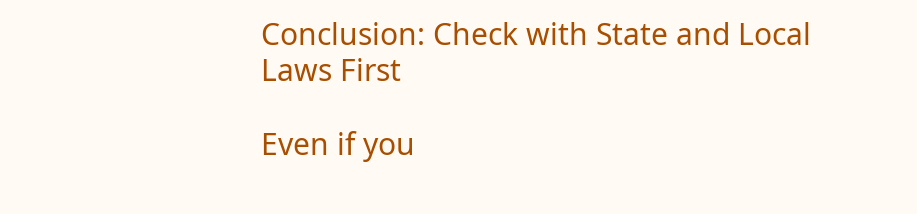Conclusion: Check with State and Local Laws First

Even if you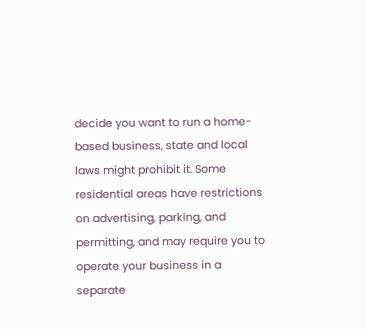decide you want to run a home-based business, state and local laws might prohibit it. Some residential areas have restrictions on advertising, parking, and permitting, and may require you to operate your business in a separate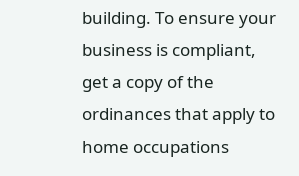building. To ensure your business is compliant, get a copy of the ordinances that apply to home occupations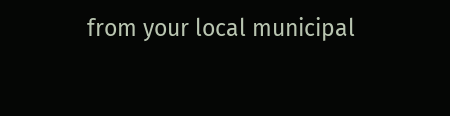from your local municipal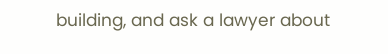building, and ask a lawyer about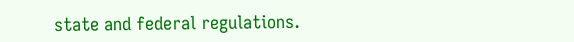state and federal regulations.